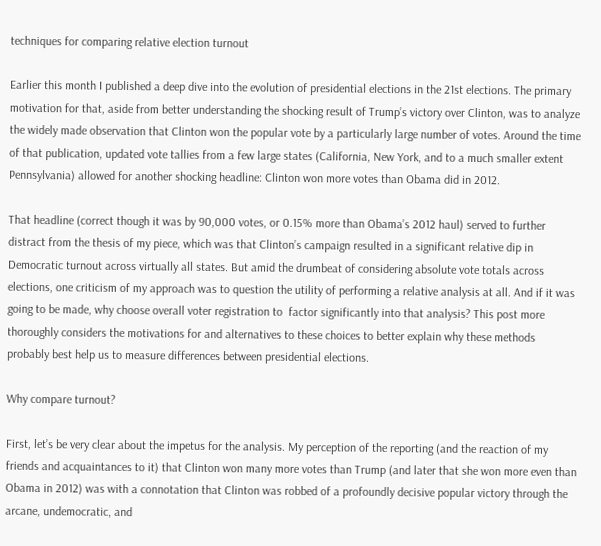techniques for comparing relative election turnout

Earlier this month I published a deep dive into the evolution of presidential elections in the 21st elections. The primary motivation for that, aside from better understanding the shocking result of Trump’s victory over Clinton, was to analyze the widely made observation that Clinton won the popular vote by a particularly large number of votes. Around the time of that publication, updated vote tallies from a few large states (California, New York, and to a much smaller extent Pennsylvania) allowed for another shocking headline: Clinton won more votes than Obama did in 2012.

That headline (correct though it was by 90,000 votes, or 0.15% more than Obama’s 2012 haul) served to further distract from the thesis of my piece, which was that Clinton’s campaign resulted in a significant relative dip in Democratic turnout across virtually all states. But amid the drumbeat of considering absolute vote totals across elections, one criticism of my approach was to question the utility of performing a relative analysis at all. And if it was going to be made, why choose overall voter registration to  factor significantly into that analysis? This post more thoroughly considers the motivations for and alternatives to these choices to better explain why these methods probably best help us to measure differences between presidential elections.

Why compare turnout?

First, let’s be very clear about the impetus for the analysis. My perception of the reporting (and the reaction of my friends and acquaintances to it) that Clinton won many more votes than Trump (and later that she won more even than Obama in 2012) was with a connotation that Clinton was robbed of a profoundly decisive popular victory through the arcane, undemocratic, and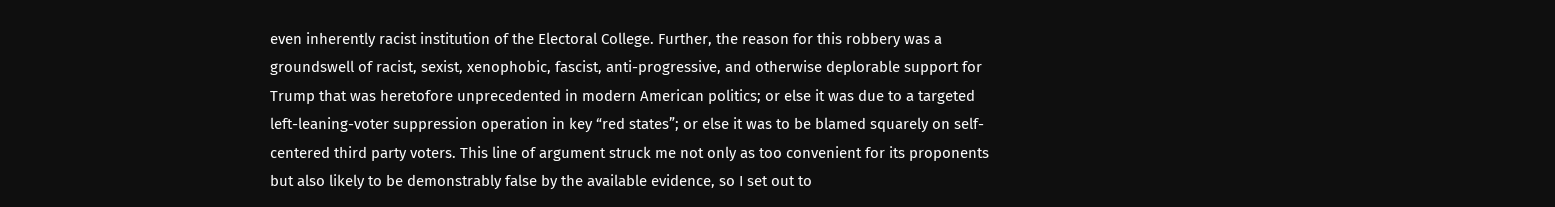even inherently racist institution of the Electoral College. Further, the reason for this robbery was a groundswell of racist, sexist, xenophobic, fascist, anti-progressive, and otherwise deplorable support for Trump that was heretofore unprecedented in modern American politics; or else it was due to a targeted left-leaning-voter suppression operation in key “red states”; or else it was to be blamed squarely on self-centered third party voters. This line of argument struck me not only as too convenient for its proponents but also likely to be demonstrably false by the available evidence, so I set out to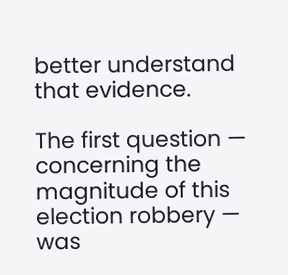better understand that evidence.

The first question — concerning the magnitude of this election robbery — was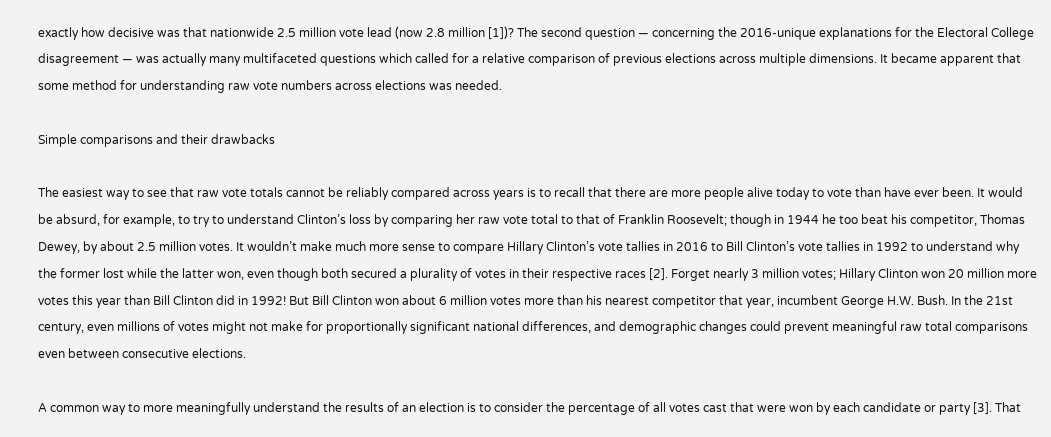exactly how decisive was that nationwide 2.5 million vote lead (now 2.8 million [1])? The second question — concerning the 2016-unique explanations for the Electoral College disagreement — was actually many multifaceted questions which called for a relative comparison of previous elections across multiple dimensions. It became apparent that some method for understanding raw vote numbers across elections was needed.

Simple comparisons and their drawbacks

The easiest way to see that raw vote totals cannot be reliably compared across years is to recall that there are more people alive today to vote than have ever been. It would be absurd, for example, to try to understand Clinton’s loss by comparing her raw vote total to that of Franklin Roosevelt; though in 1944 he too beat his competitor, Thomas Dewey, by about 2.5 million votes. It wouldn’t make much more sense to compare Hillary Clinton’s vote tallies in 2016 to Bill Clinton’s vote tallies in 1992 to understand why the former lost while the latter won, even though both secured a plurality of votes in their respective races [2]. Forget nearly 3 million votes; Hillary Clinton won 20 million more votes this year than Bill Clinton did in 1992! But Bill Clinton won about 6 million votes more than his nearest competitor that year, incumbent George H.W. Bush. In the 21st century, even millions of votes might not make for proportionally significant national differences, and demographic changes could prevent meaningful raw total comparisons even between consecutive elections.

A common way to more meaningfully understand the results of an election is to consider the percentage of all votes cast that were won by each candidate or party [3]. That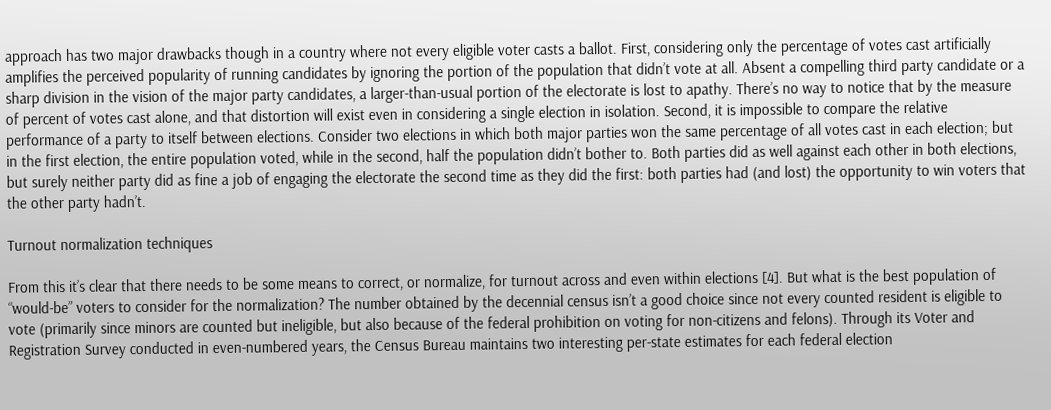approach has two major drawbacks though in a country where not every eligible voter casts a ballot. First, considering only the percentage of votes cast artificially amplifies the perceived popularity of running candidates by ignoring the portion of the population that didn’t vote at all. Absent a compelling third party candidate or a sharp division in the vision of the major party candidates, a larger-than-usual portion of the electorate is lost to apathy. There’s no way to notice that by the measure of percent of votes cast alone, and that distortion will exist even in considering a single election in isolation. Second, it is impossible to compare the relative performance of a party to itself between elections. Consider two elections in which both major parties won the same percentage of all votes cast in each election; but in the first election, the entire population voted, while in the second, half the population didn’t bother to. Both parties did as well against each other in both elections, but surely neither party did as fine a job of engaging the electorate the second time as they did the first: both parties had (and lost) the opportunity to win voters that the other party hadn’t.

Turnout normalization techniques

From this it’s clear that there needs to be some means to correct, or normalize, for turnout across and even within elections [4]. But what is the best population of “would-be” voters to consider for the normalization? The number obtained by the decennial census isn’t a good choice since not every counted resident is eligible to vote (primarily since minors are counted but ineligible, but also because of the federal prohibition on voting for non-citizens and felons). Through its Voter and Registration Survey conducted in even-numbered years, the Census Bureau maintains two interesting per-state estimates for each federal election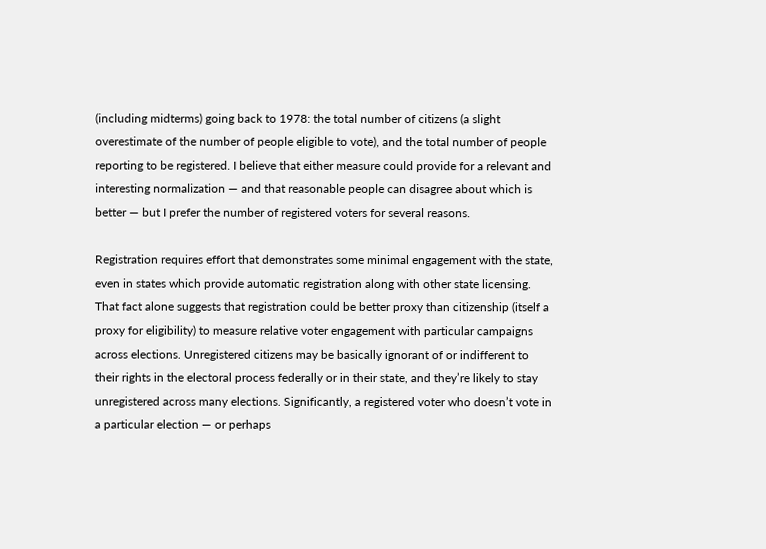(including midterms) going back to 1978: the total number of citizens (a slight overestimate of the number of people eligible to vote), and the total number of people reporting to be registered. I believe that either measure could provide for a relevant and interesting normalization — and that reasonable people can disagree about which is better — but I prefer the number of registered voters for several reasons.

Registration requires effort that demonstrates some minimal engagement with the state, even in states which provide automatic registration along with other state licensing. That fact alone suggests that registration could be better proxy than citizenship (itself a proxy for eligibility) to measure relative voter engagement with particular campaigns across elections. Unregistered citizens may be basically ignorant of or indifferent to their rights in the electoral process federally or in their state, and they’re likely to stay unregistered across many elections. Significantly, a registered voter who doesn’t vote in a particular election — or perhaps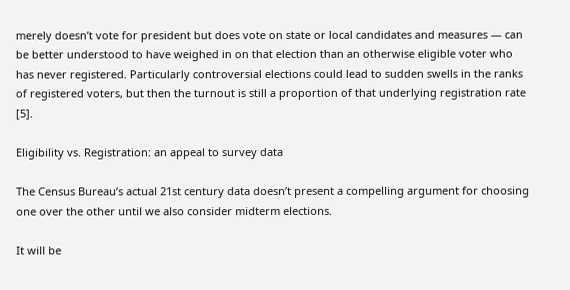merely doesn’t vote for president but does vote on state or local candidates and measures — can be better understood to have weighed in on that election than an otherwise eligible voter who has never registered. Particularly controversial elections could lead to sudden swells in the ranks of registered voters, but then the turnout is still a proportion of that underlying registration rate [5].

Eligibility vs. Registration: an appeal to survey data

The Census Bureau’s actual 21st century data doesn’t present a compelling argument for choosing one over the other until we also consider midterm elections.

It will be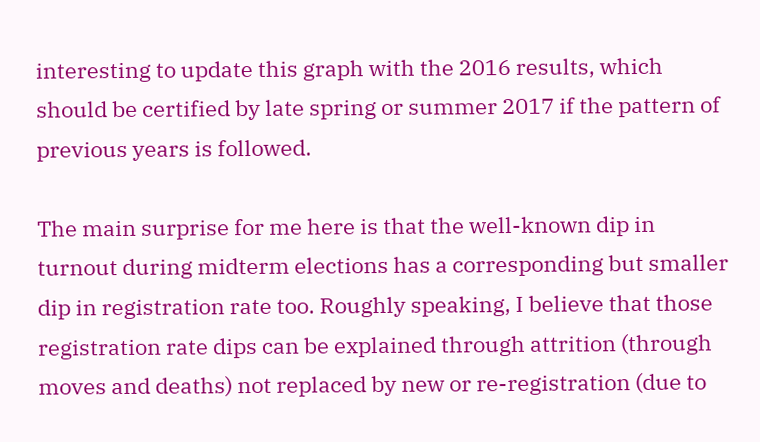interesting to update this graph with the 2016 results, which should be certified by late spring or summer 2017 if the pattern of previous years is followed.

The main surprise for me here is that the well-known dip in turnout during midterm elections has a corresponding but smaller dip in registration rate too. Roughly speaking, I believe that those registration rate dips can be explained through attrition (through moves and deaths) not replaced by new or re-registration (due to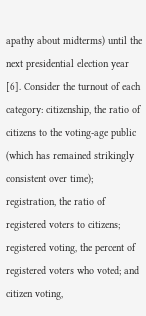apathy about midterms) until the next presidential election year [6]. Consider the turnout of each category: citizenship, the ratio of citizens to the voting-age public (which has remained strikingly consistent over time); registration, the ratio of registered voters to citizens; registered voting, the percent of registered voters who voted; and citizen voting,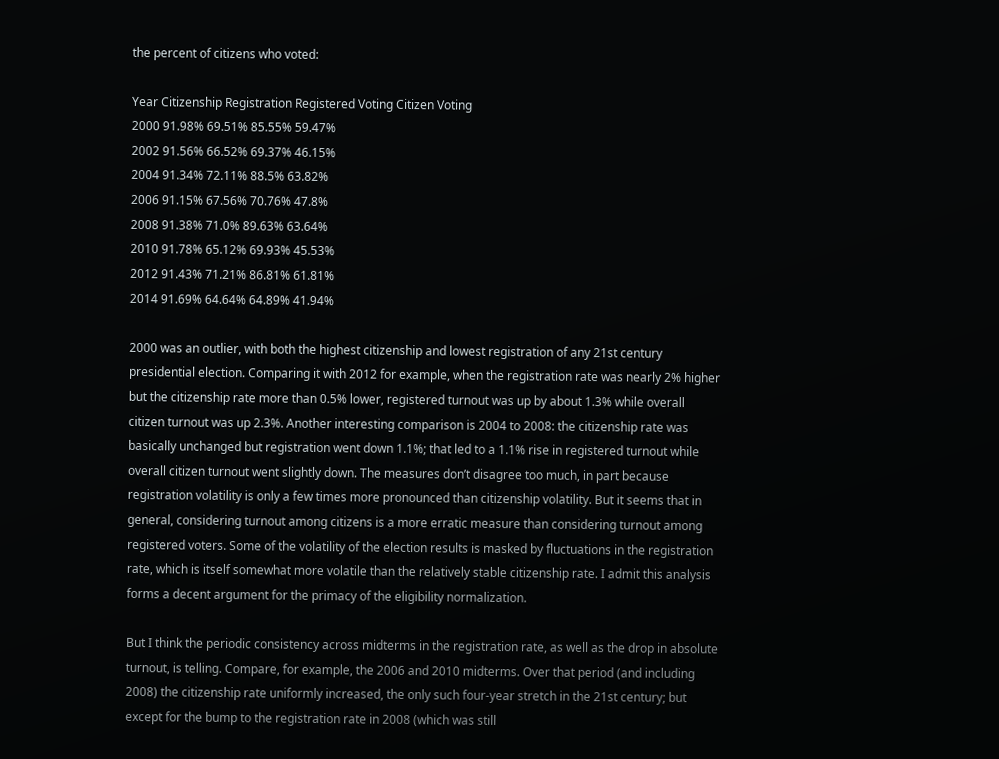the percent of citizens who voted:

Year Citizenship Registration Registered Voting Citizen Voting
2000 91.98% 69.51% 85.55% 59.47%
2002 91.56% 66.52% 69.37% 46.15%
2004 91.34% 72.11% 88.5% 63.82%
2006 91.15% 67.56% 70.76% 47.8%
2008 91.38% 71.0% 89.63% 63.64%
2010 91.78% 65.12% 69.93% 45.53%
2012 91.43% 71.21% 86.81% 61.81%
2014 91.69% 64.64% 64.89% 41.94%

2000 was an outlier, with both the highest citizenship and lowest registration of any 21st century presidential election. Comparing it with 2012 for example, when the registration rate was nearly 2% higher but the citizenship rate more than 0.5% lower, registered turnout was up by about 1.3% while overall citizen turnout was up 2.3%. Another interesting comparison is 2004 to 2008: the citizenship rate was basically unchanged but registration went down 1.1%; that led to a 1.1% rise in registered turnout while overall citizen turnout went slightly down. The measures don’t disagree too much, in part because registration volatility is only a few times more pronounced than citizenship volatility. But it seems that in general, considering turnout among citizens is a more erratic measure than considering turnout among registered voters. Some of the volatility of the election results is masked by fluctuations in the registration rate, which is itself somewhat more volatile than the relatively stable citizenship rate. I admit this analysis forms a decent argument for the primacy of the eligibility normalization.

But I think the periodic consistency across midterms in the registration rate, as well as the drop in absolute turnout, is telling. Compare, for example, the 2006 and 2010 midterms. Over that period (and including 2008) the citizenship rate uniformly increased, the only such four-year stretch in the 21st century; but except for the bump to the registration rate in 2008 (which was still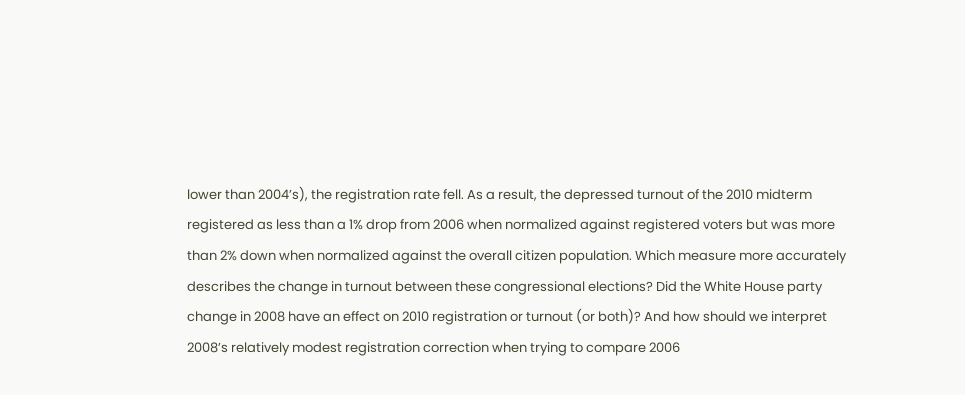lower than 2004’s), the registration rate fell. As a result, the depressed turnout of the 2010 midterm registered as less than a 1% drop from 2006 when normalized against registered voters but was more than 2% down when normalized against the overall citizen population. Which measure more accurately describes the change in turnout between these congressional elections? Did the White House party change in 2008 have an effect on 2010 registration or turnout (or both)? And how should we interpret 2008’s relatively modest registration correction when trying to compare 2006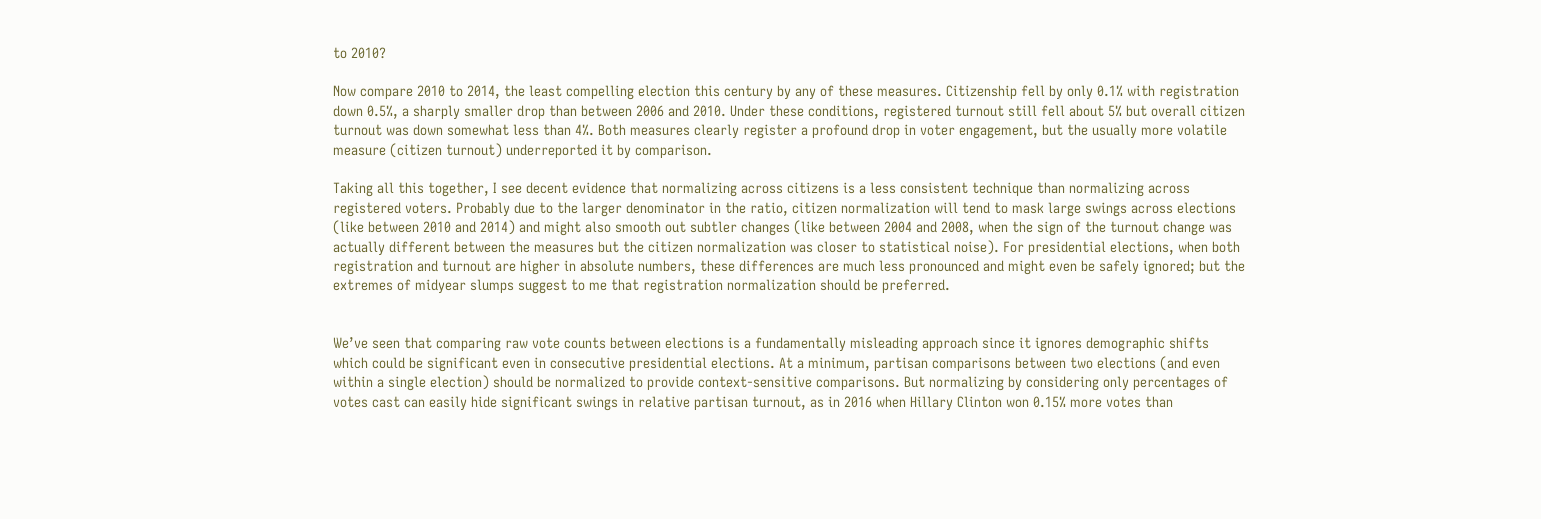to 2010?

Now compare 2010 to 2014, the least compelling election this century by any of these measures. Citizenship fell by only 0.1% with registration down 0.5%, a sharply smaller drop than between 2006 and 2010. Under these conditions, registered turnout still fell about 5% but overall citizen turnout was down somewhat less than 4%. Both measures clearly register a profound drop in voter engagement, but the usually more volatile measure (citizen turnout) underreported it by comparison.

Taking all this together, I see decent evidence that normalizing across citizens is a less consistent technique than normalizing across registered voters. Probably due to the larger denominator in the ratio, citizen normalization will tend to mask large swings across elections (like between 2010 and 2014) and might also smooth out subtler changes (like between 2004 and 2008, when the sign of the turnout change was actually different between the measures but the citizen normalization was closer to statistical noise). For presidential elections, when both registration and turnout are higher in absolute numbers, these differences are much less pronounced and might even be safely ignored; but the extremes of midyear slumps suggest to me that registration normalization should be preferred.


We’ve seen that comparing raw vote counts between elections is a fundamentally misleading approach since it ignores demographic shifts which could be significant even in consecutive presidential elections. At a minimum, partisan comparisons between two elections (and even within a single election) should be normalized to provide context-sensitive comparisons. But normalizing by considering only percentages of votes cast can easily hide significant swings in relative partisan turnout, as in 2016 when Hillary Clinton won 0.15% more votes than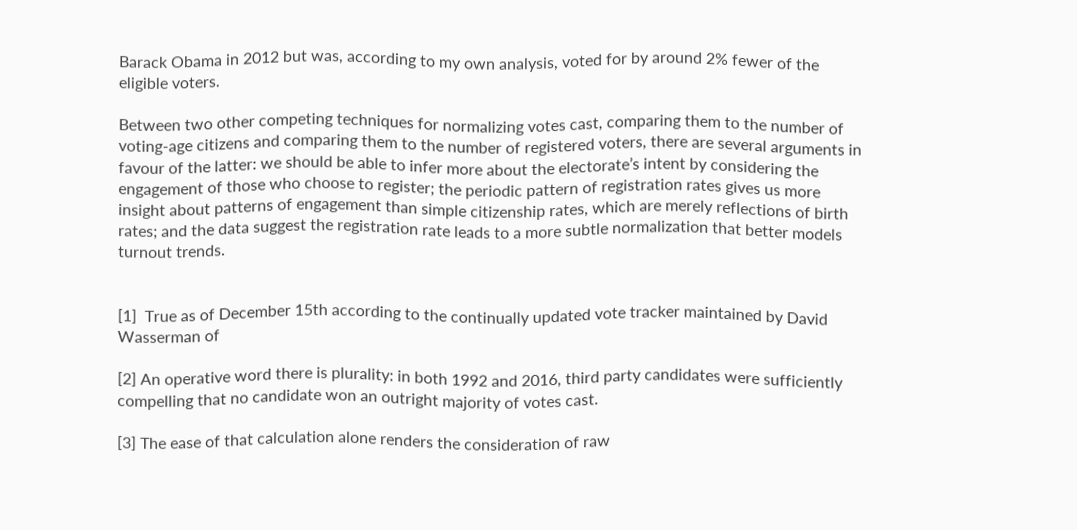Barack Obama in 2012 but was, according to my own analysis, voted for by around 2% fewer of the eligible voters.

Between two other competing techniques for normalizing votes cast, comparing them to the number of voting-age citizens and comparing them to the number of registered voters, there are several arguments in favour of the latter: we should be able to infer more about the electorate’s intent by considering the engagement of those who choose to register; the periodic pattern of registration rates gives us more insight about patterns of engagement than simple citizenship rates, which are merely reflections of birth rates; and the data suggest the registration rate leads to a more subtle normalization that better models turnout trends.


[1]  True as of December 15th according to the continually updated vote tracker maintained by David Wasserman of

[2] An operative word there is plurality: in both 1992 and 2016, third party candidates were sufficiently compelling that no candidate won an outright majority of votes cast.

[3] The ease of that calculation alone renders the consideration of raw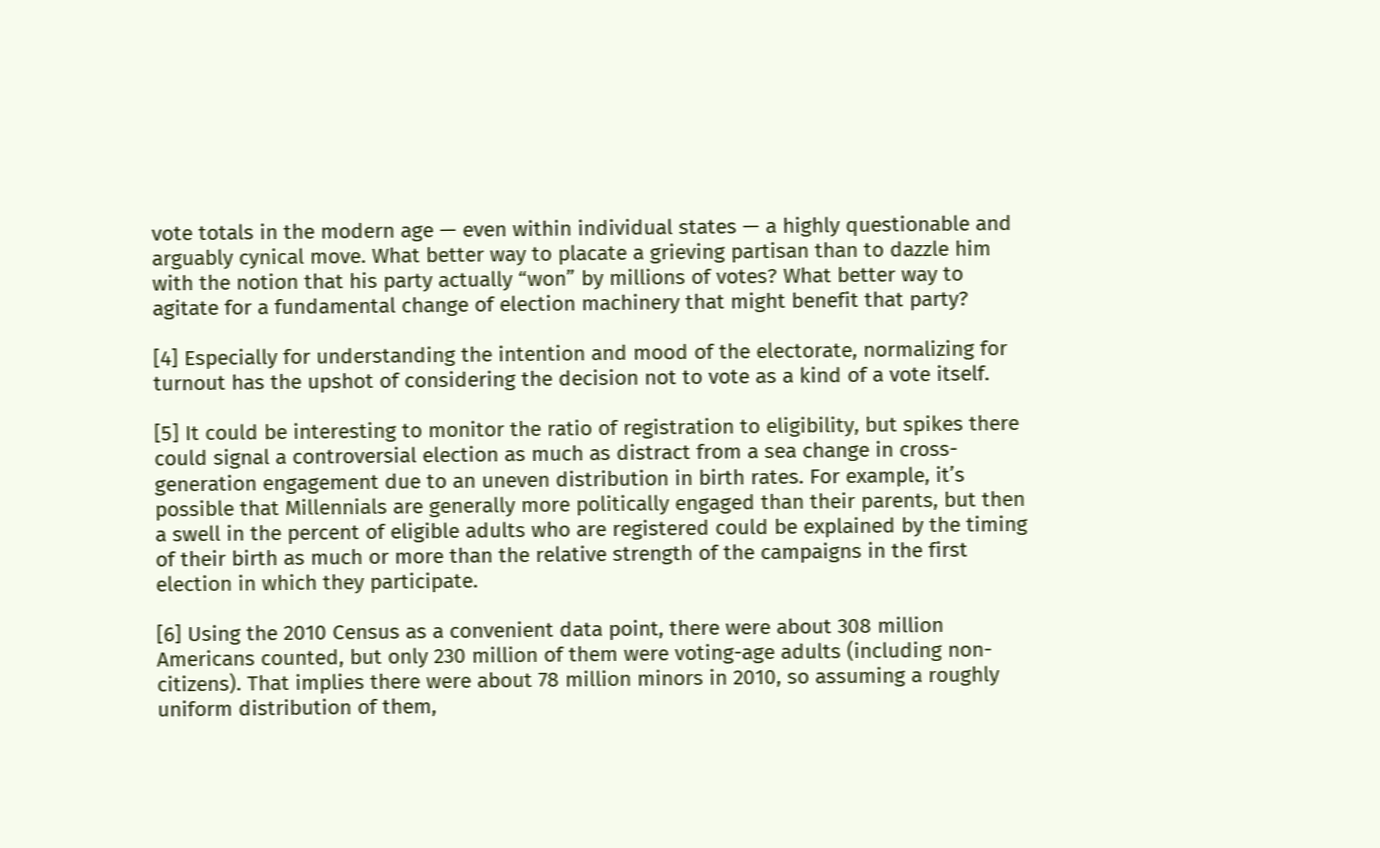vote totals in the modern age — even within individual states — a highly questionable and arguably cynical move. What better way to placate a grieving partisan than to dazzle him with the notion that his party actually “won” by millions of votes? What better way to agitate for a fundamental change of election machinery that might benefit that party?

[4] Especially for understanding the intention and mood of the electorate, normalizing for turnout has the upshot of considering the decision not to vote as a kind of a vote itself.

[5] It could be interesting to monitor the ratio of registration to eligibility, but spikes there could signal a controversial election as much as distract from a sea change in cross-generation engagement due to an uneven distribution in birth rates. For example, it’s possible that Millennials are generally more politically engaged than their parents, but then a swell in the percent of eligible adults who are registered could be explained by the timing of their birth as much or more than the relative strength of the campaigns in the first election in which they participate.

[6] Using the 2010 Census as a convenient data point, there were about 308 million Americans counted, but only 230 million of them were voting-age adults (including non-citizens). That implies there were about 78 million minors in 2010, so assuming a roughly uniform distribution of them,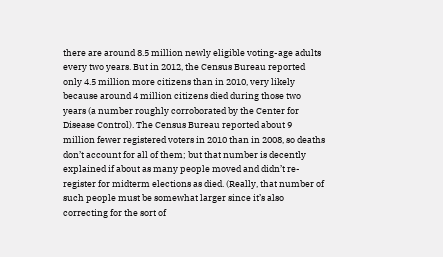there are around 8.5 million newly eligible voting-age adults every two years. But in 2012, the Census Bureau reported only 4.5 million more citizens than in 2010, very likely because around 4 million citizens died during those two years (a number roughly corroborated by the Center for Disease Control). The Census Bureau reported about 9 million fewer registered voters in 2010 than in 2008, so deaths don’t account for all of them; but that number is decently explained if about as many people moved and didn’t re-register for midterm elections as died. (Really, that number of such people must be somewhat larger since it’s also correcting for the sort of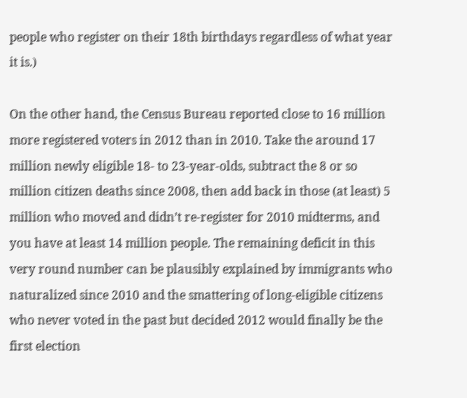people who register on their 18th birthdays regardless of what year it is.)

On the other hand, the Census Bureau reported close to 16 million more registered voters in 2012 than in 2010. Take the around 17 million newly eligible 18- to 23-year-olds, subtract the 8 or so million citizen deaths since 2008, then add back in those (at least) 5 million who moved and didn’t re-register for 2010 midterms, and you have at least 14 million people. The remaining deficit in this very round number can be plausibly explained by immigrants who naturalized since 2010 and the smattering of long-eligible citizens who never voted in the past but decided 2012 would finally be the first election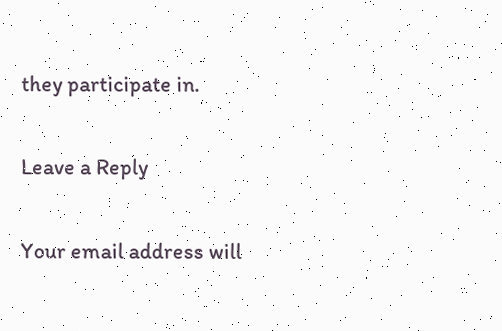they participate in.

Leave a Reply

Your email address will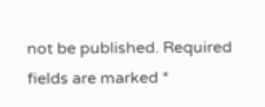not be published. Required fields are marked *